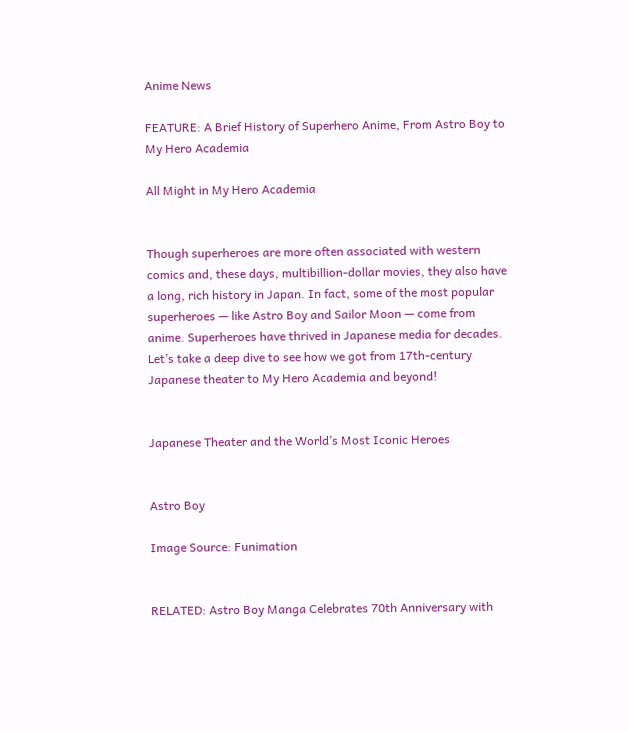Anime News

FEATURE: A Brief History of Superhero Anime, From Astro Boy to My Hero Academia

All Might in My Hero Academia


Though superheroes are more often associated with western comics and, these days, multibillion-dollar movies, they also have a long, rich history in Japan. In fact, some of the most popular superheroes — like Astro Boy and Sailor Moon — come from anime. Superheroes have thrived in Japanese media for decades. Let’s take a deep dive to see how we got from 17th-century Japanese theater to My Hero Academia and beyond!


Japanese Theater and the World’s Most Iconic Heroes


Astro Boy

Image Source: Funimation


RELATED: Astro Boy Manga Celebrates 70th Anniversary with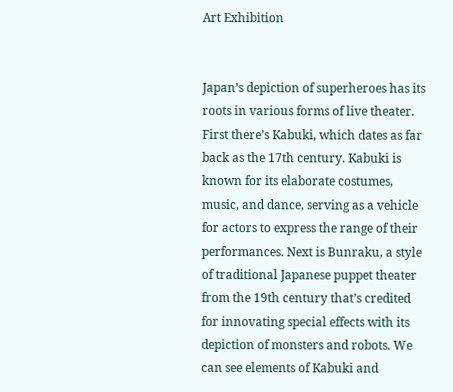Art Exhibition


Japan’s depiction of superheroes has its roots in various forms of live theater. First there’s Kabuki, which dates as far back as the 17th century. Kabuki is known for its elaborate costumes, music, and dance, serving as a vehicle for actors to express the range of their performances. Next is Bunraku, a style of traditional Japanese puppet theater from the 19th century that’s credited for innovating special effects with its depiction of monsters and robots. We can see elements of Kabuki and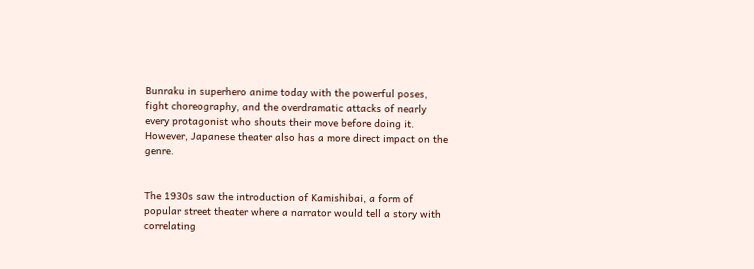Bunraku in superhero anime today with the powerful poses, fight choreography, and the overdramatic attacks of nearly every protagonist who shouts their move before doing it. However, Japanese theater also has a more direct impact on the genre.


The 1930s saw the introduction of Kamishibai, a form of popular street theater where a narrator would tell a story with correlating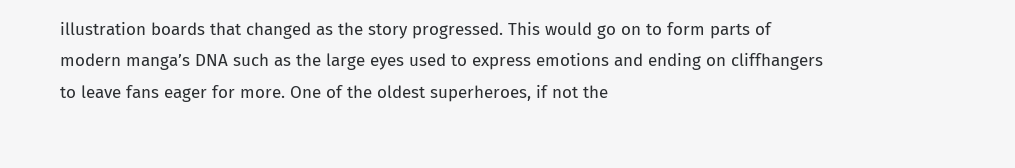illustration boards that changed as the story progressed. This would go on to form parts of modern manga’s DNA such as the large eyes used to express emotions and ending on cliffhangers to leave fans eager for more. One of the oldest superheroes, if not the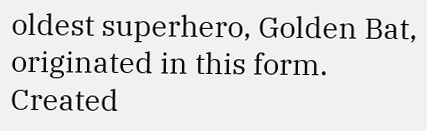oldest superhero, Golden Bat, originated in this form. Created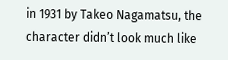in 1931 by Takeo Nagamatsu, the character didn’t look much like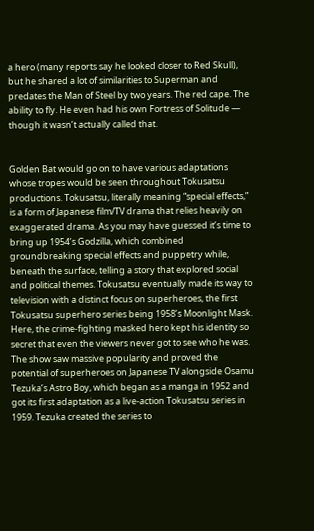a hero (many reports say he looked closer to Red Skull), but he shared a lot of similarities to Superman and predates the Man of Steel by two years. The red cape. The ability to fly. He even had his own Fortress of Solitude — though it wasn’t actually called that.


Golden Bat would go on to have various adaptations whose tropes would be seen throughout Tokusatsu productions. Tokusatsu, literally meaning “special effects,” is a form of Japanese film/TV drama that relies heavily on exaggerated drama. As you may have guessed it’s time to bring up 1954’s Godzilla, which combined groundbreaking special effects and puppetry while, beneath the surface, telling a story that explored social and political themes. Tokusatsu eventually made its way to television with a distinct focus on superheroes, the first Tokusatsu superhero series being 1958’s Moonlight Mask. Here, the crime-fighting masked hero kept his identity so secret that even the viewers never got to see who he was. The show saw massive popularity and proved the potential of superheroes on Japanese TV alongside Osamu Tezuka’s Astro Boy, which began as a manga in 1952 and got its first adaptation as a live-action Tokusatsu series in 1959. Tezuka created the series to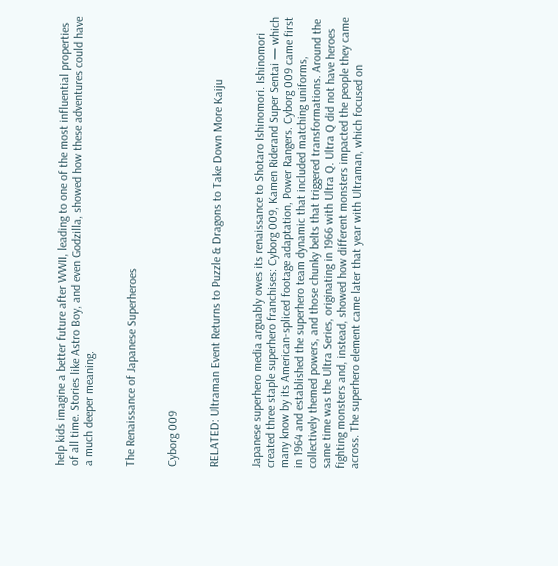help kids imagine a better future after WWII, leading to one of the most influential properties of all time. Stories like Astro Boy, and even Godzilla, showed how these adventures could have a much deeper meaning.


The Renaissance of Japanese Superheroes


Cyborg 009


RELATED: Ultraman Event Returns to Puzzle & Dragons to Take Down More Kaiju


Japanese superhero media arguably owes its renaissance to Shotaro Ishinomori. Ishinomori created three staple superhero franchises: Cyborg 009, Kamen Riderand Super Sentai — which many know by its American-spliced footage adaptation, Power Rangers. Cyborg 009 came first in 1964 and established the superhero team dynamic that included matching uniforms, collectively themed powers, and those chunky belts that triggered transformations. Around the same time was the Ultra Series, originating in 1966 with Ultra Q. Ultra Q did not have heroes fighting monsters and, instead, showed how different monsters impacted the people they came across. The superhero element came later that year with Ultraman, which focused on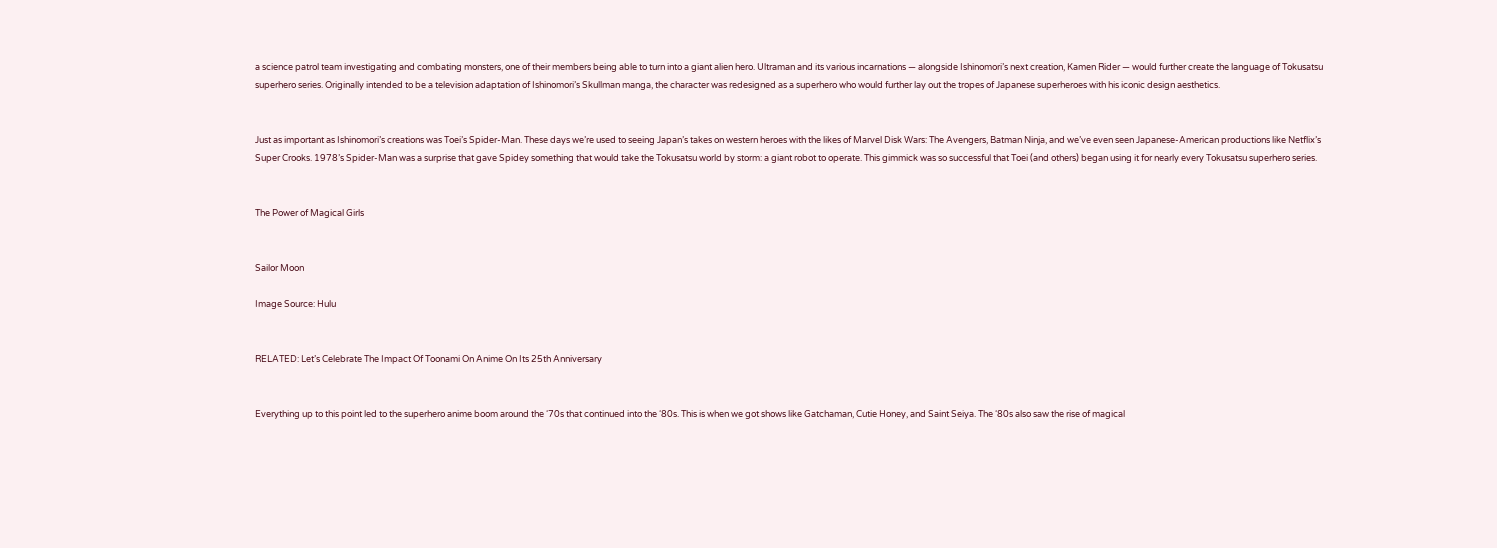a science patrol team investigating and combating monsters, one of their members being able to turn into a giant alien hero. Ultraman and its various incarnations — alongside Ishinomori’s next creation, Kamen Rider — would further create the language of Tokusatsu superhero series. Originally intended to be a television adaptation of Ishinomori’s Skullman manga, the character was redesigned as a superhero who would further lay out the tropes of Japanese superheroes with his iconic design aesthetics.


Just as important as Ishinomori’s creations was Toei’s Spider-Man. These days we’re used to seeing Japan’s takes on western heroes with the likes of Marvel Disk Wars: The Avengers, Batman Ninja, and we’ve even seen Japanese-American productions like Netflix’s Super Crooks. 1978’s Spider-Man was a surprise that gave Spidey something that would take the Tokusatsu world by storm: a giant robot to operate. This gimmick was so successful that Toei (and others) began using it for nearly every Tokusatsu superhero series.


The Power of Magical Girls


Sailor Moon

Image Source: Hulu


RELATED: Let’s Celebrate The Impact Of Toonami On Anime On Its 25th Anniversary


Everything up to this point led to the superhero anime boom around the ‘70s that continued into the ‘80s. This is when we got shows like Gatchaman, Cutie Honey, and Saint Seiya. The ‘80s also saw the rise of magical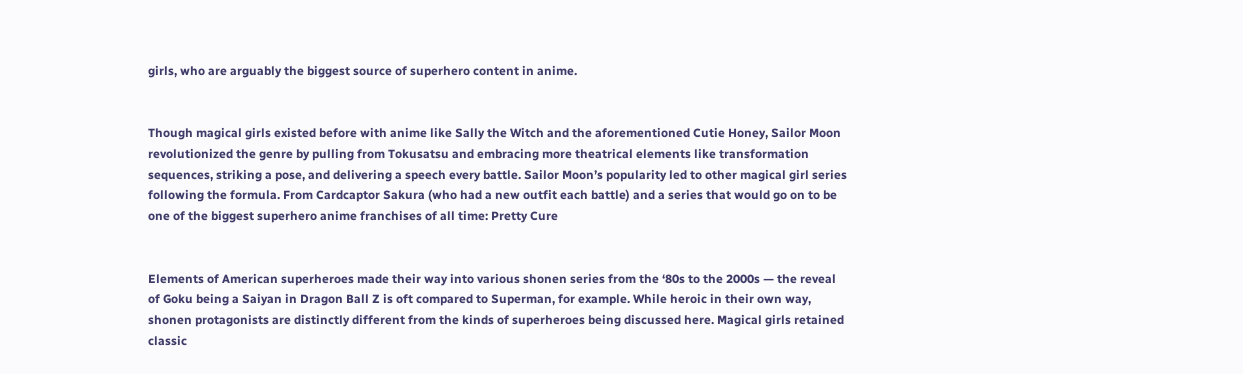girls, who are arguably the biggest source of superhero content in anime.


Though magical girls existed before with anime like Sally the Witch and the aforementioned Cutie Honey, Sailor Moon revolutionized the genre by pulling from Tokusatsu and embracing more theatrical elements like transformation sequences, striking a pose, and delivering a speech every battle. Sailor Moon’s popularity led to other magical girl series following the formula. From Cardcaptor Sakura (who had a new outfit each battle) and a series that would go on to be one of the biggest superhero anime franchises of all time: Pretty Cure


Elements of American superheroes made their way into various shonen series from the ‘80s to the 2000s — the reveal of Goku being a Saiyan in Dragon Ball Z is oft compared to Superman, for example. While heroic in their own way, shonen protagonists are distinctly different from the kinds of superheroes being discussed here. Magical girls retained classic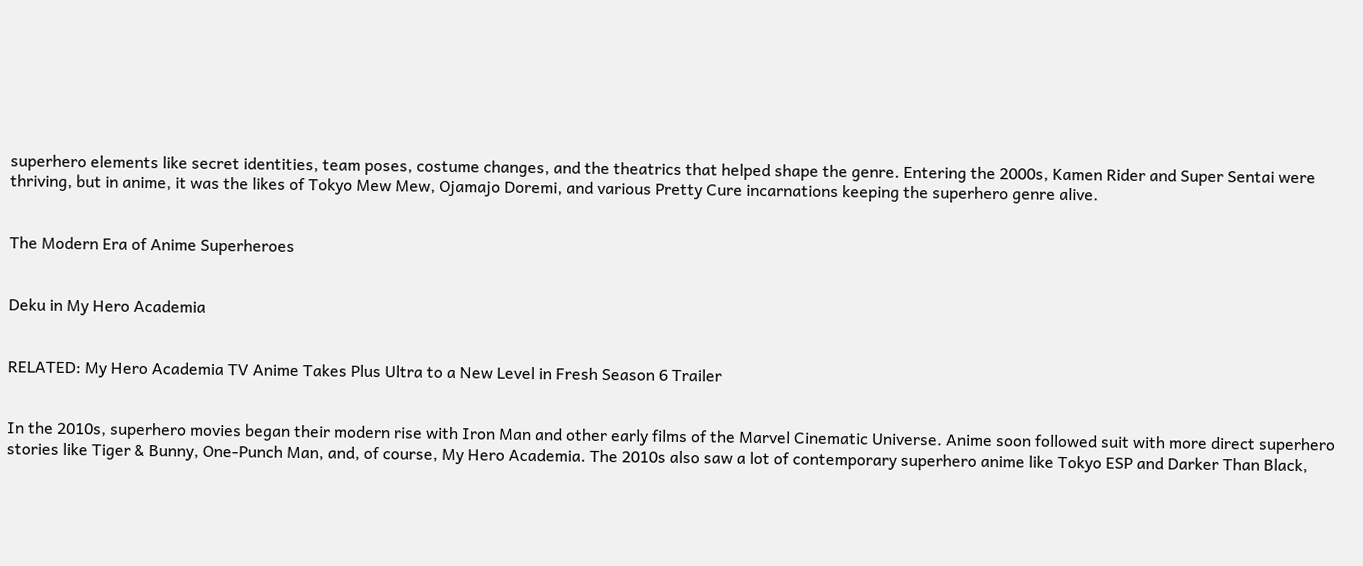superhero elements like secret identities, team poses, costume changes, and the theatrics that helped shape the genre. Entering the 2000s, Kamen Rider and Super Sentai were thriving, but in anime, it was the likes of Tokyo Mew Mew, Ojamajo Doremi, and various Pretty Cure incarnations keeping the superhero genre alive.


The Modern Era of Anime Superheroes


Deku in My Hero Academia


RELATED: My Hero Academia TV Anime Takes Plus Ultra to a New Level in Fresh Season 6 Trailer


In the 2010s, superhero movies began their modern rise with Iron Man and other early films of the Marvel Cinematic Universe. Anime soon followed suit with more direct superhero stories like Tiger & Bunny, One-Punch Man, and, of course, My Hero Academia. The 2010s also saw a lot of contemporary superhero anime like Tokyo ESP and Darker Than Black,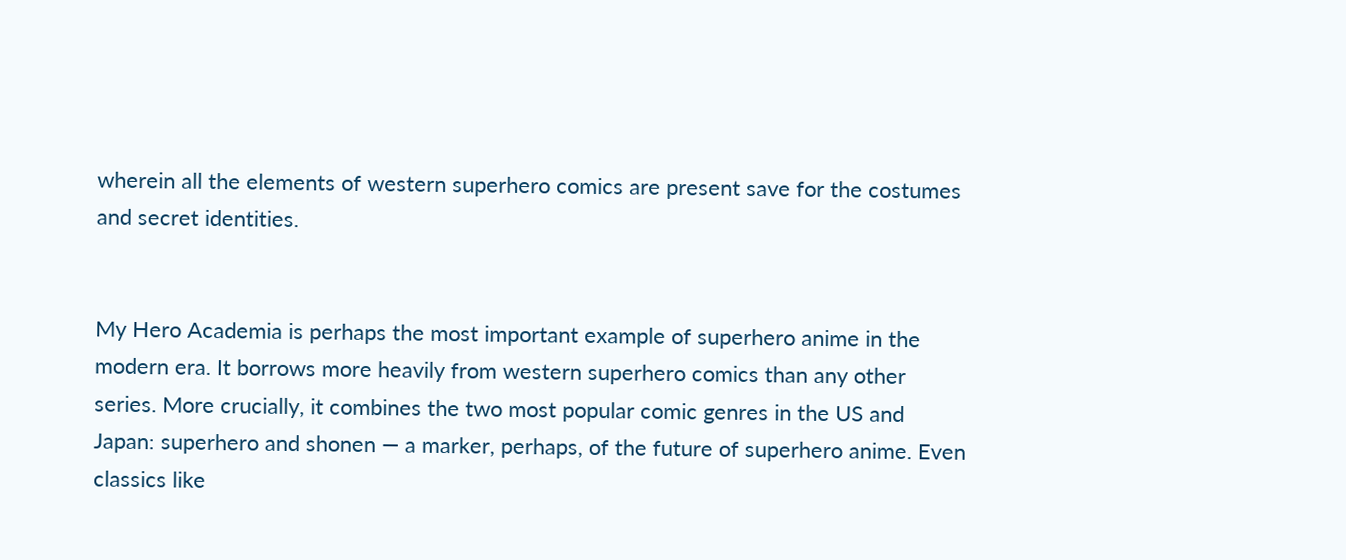wherein all the elements of western superhero comics are present save for the costumes and secret identities.


My Hero Academia is perhaps the most important example of superhero anime in the modern era. It borrows more heavily from western superhero comics than any other series. More crucially, it combines the two most popular comic genres in the US and Japan: superhero and shonen — a marker, perhaps, of the future of superhero anime. Even classics like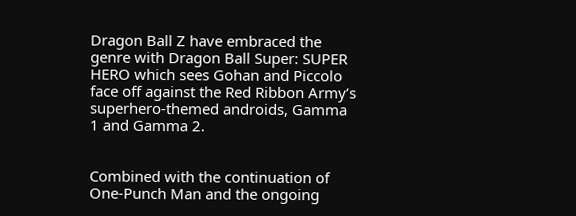Dragon Ball Z have embraced the genre with Dragon Ball Super: SUPER HERO which sees Gohan and Piccolo face off against the Red Ribbon Army’s superhero-themed androids, Gamma 1 and Gamma 2.


Combined with the continuation of One-Punch Man and the ongoing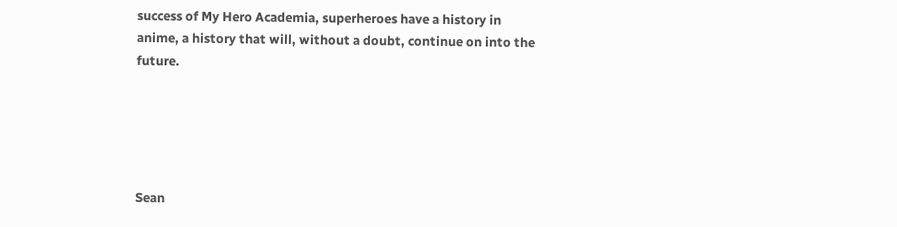success of My Hero Academia, superheroes have a history in anime, a history that will, without a doubt, continue on into the future.





Sean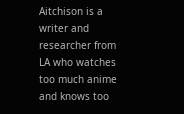Aitchison is a writer and researcher from LA who watches too much anime and knows too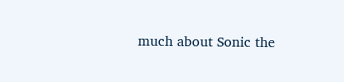much about Sonic the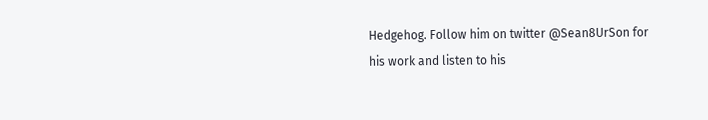Hedgehog. Follow him on twitter @Sean8UrSon for his work and listen to his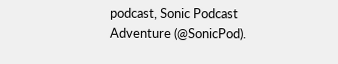podcast, Sonic Podcast Adventure (@SonicPod).